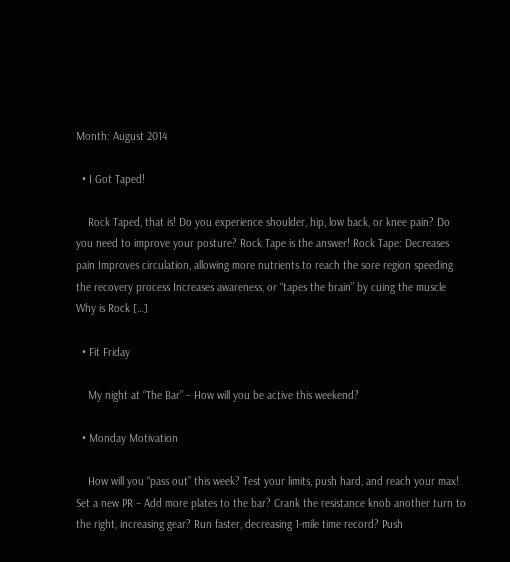Month: August 2014

  • I Got Taped!

    Rock Taped, that is! Do you experience shoulder, hip, low back, or knee pain? Do you need to improve your posture? Rock Tape is the answer! Rock Tape: Decreases pain Improves circulation, allowing more nutrients to reach the sore region speeding the recovery process Increases awareness, or “tapes the brain” by cuing the muscle Why is Rock […]

  • Fit Friday

    My night at “The Bar” – How will you be active this weekend?

  • Monday Motivation

    How will you “pass out” this week? Test your limits, push hard, and reach your max! Set a new PR – Add more plates to the bar? Crank the resistance knob another turn to the right, increasing gear? Run faster, decreasing 1-mile time record? Push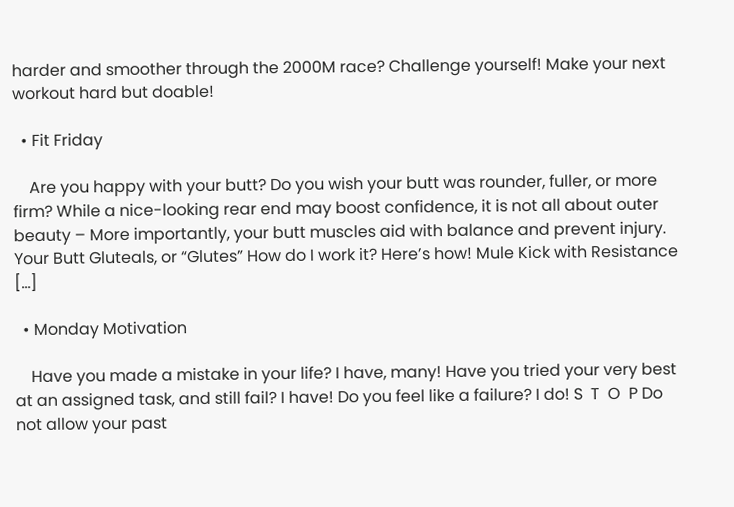harder and smoother through the 2000M race? Challenge yourself! Make your next workout hard but doable!

  • Fit Friday

    Are you happy with your butt? Do you wish your butt was rounder, fuller, or more firm? While a nice-looking rear end may boost confidence, it is not all about outer beauty – More importantly, your butt muscles aid with balance and prevent injury. Your Butt Gluteals, or “Glutes” How do I work it? Here’s how! Mule Kick with Resistance […]

  • Monday Motivation

    Have you made a mistake in your life? I have, many! Have you tried your very best at an assigned task, and still fail? I have! Do you feel like a failure? I do! S  T  O  P Do not allow your past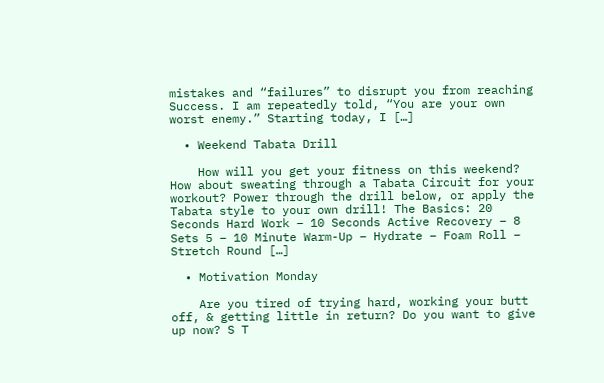mistakes and “failures” to disrupt you from reaching Success. I am repeatedly told, “You are your own worst enemy.” Starting today, I […]

  • Weekend Tabata Drill

    How will you get your fitness on this weekend? How about sweating through a Tabata Circuit for your workout? Power through the drill below, or apply the Tabata style to your own drill! The Basics: 20 Seconds Hard Work – 10 Seconds Active Recovery – 8 Sets 5 – 10 Minute Warm-Up – Hydrate – Foam Roll – Stretch Round […]

  • Motivation Monday

    Are you tired of trying hard, working your butt off, & getting little in return? Do you want to give up now? S T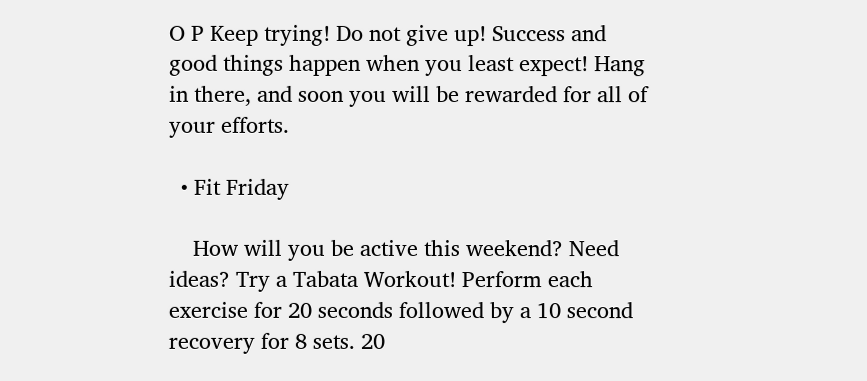O P Keep trying! Do not give up! Success and good things happen when you least expect! Hang in there, and soon you will be rewarded for all of your efforts.

  • Fit Friday

    How will you be active this weekend? Need ideas? Try a Tabata Workout! Perform each exercise for 20 seconds followed by a 10 second recovery for 8 sets. 20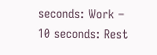seconds: Work – 10 seconds: Rest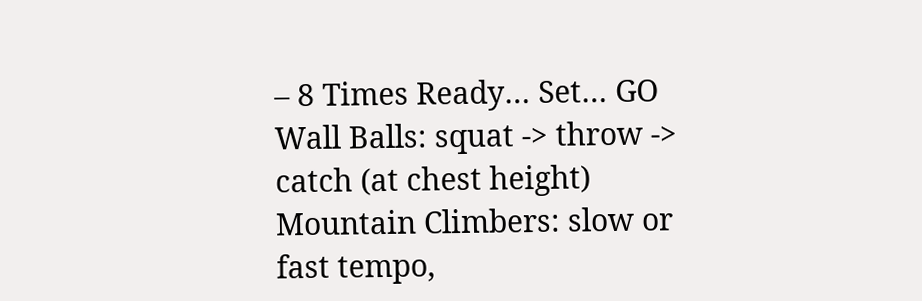– 8 Times Ready… Set… GO Wall Balls: squat -> throw -> catch (at chest height) Mountain Climbers: slow or fast tempo,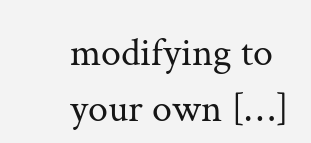modifying to your own […]